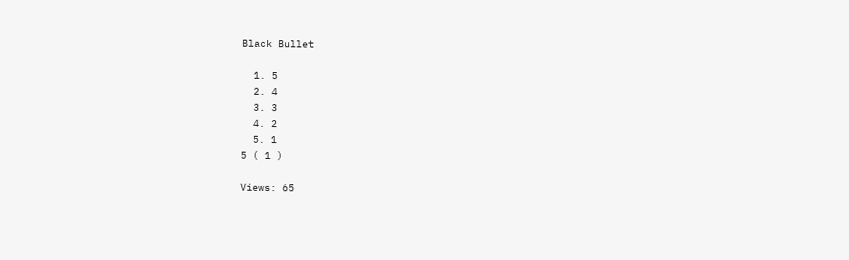Black Bullet

  1. 5
  2. 4
  3. 3
  4. 2
  5. 1
5 ( 1 )

Views: 65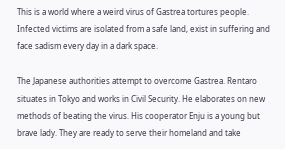This is a world where a weird virus of Gastrea tortures people. Infected victims are isolated from a safe land, exist in suffering and face sadism every day in a dark space.

The Japanese authorities attempt to overcome Gastrea. Rentaro situates in Tokyo and works in Civil Security. He elaborates on new methods of beating the virus. His cooperator Enju is a young but brave lady. They are ready to serve their homeland and take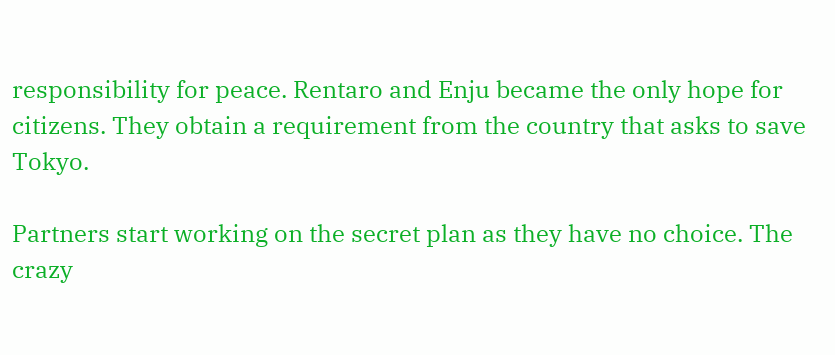responsibility for peace. Rentaro and Enju became the only hope for citizens. They obtain a requirement from the country that asks to save Tokyo.

Partners start working on the secret plan as they have no choice. The crazy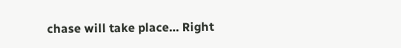chase will take place… Right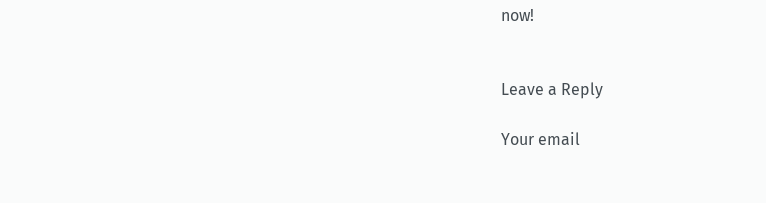now!


Leave a Reply

Your email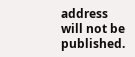address will not be published.